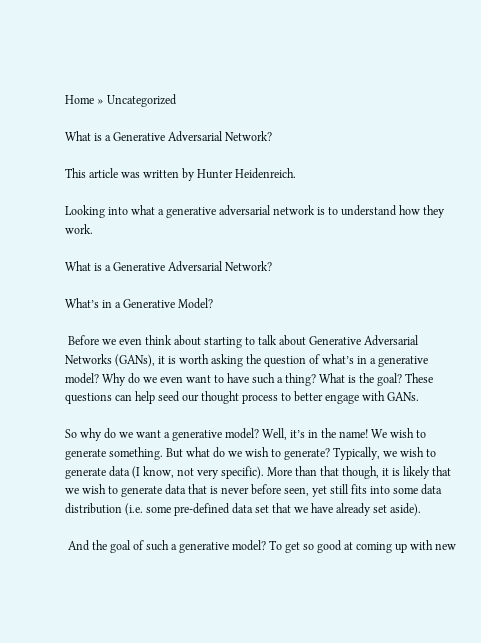Home » Uncategorized

What is a Generative Adversarial Network?

This article was written by Hunter Heidenreich.

Looking into what a generative adversarial network is to understand how they work.

What is a Generative Adversarial Network?

What’s in a Generative Model?

 Before we even think about starting to talk about Generative Adversarial Networks (GANs), it is worth asking the question of what’s in a generative model? Why do we even want to have such a thing? What is the goal? These questions can help seed our thought process to better engage with GANs.

So why do we want a generative model? Well, it’s in the name! We wish to generate something. But what do we wish to generate? Typically, we wish to generate data (I know, not very specific). More than that though, it is likely that we wish to generate data that is never before seen, yet still fits into some data distribution (i.e. some pre-defined data set that we have already set aside).

 And the goal of such a generative model? To get so good at coming up with new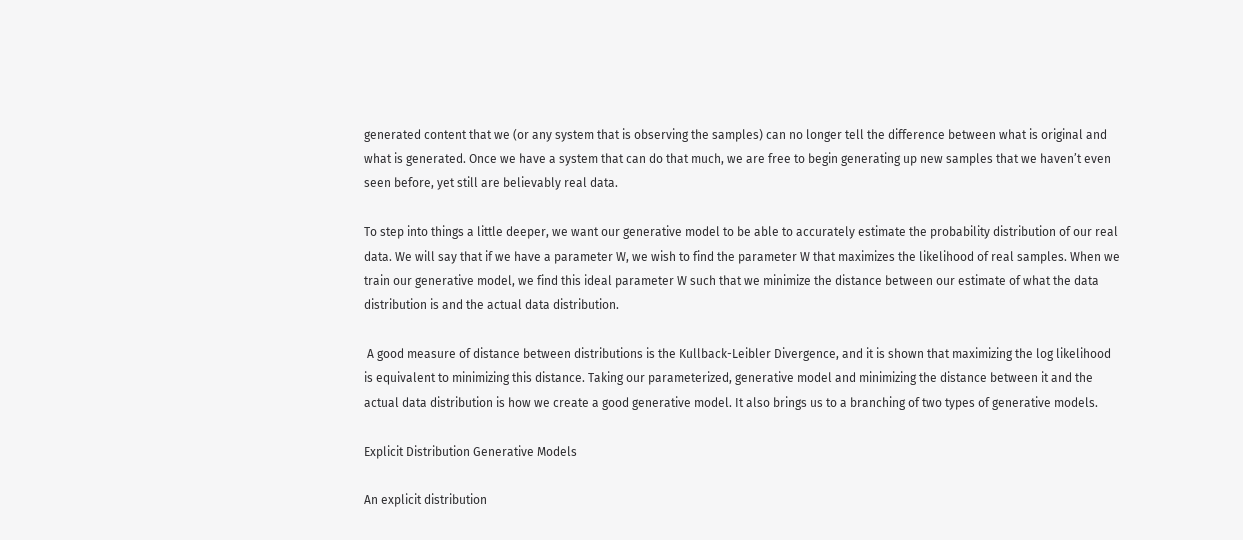generated content that we (or any system that is observing the samples) can no longer tell the difference between what is original and what is generated. Once we have a system that can do that much, we are free to begin generating up new samples that we haven’t even seen before, yet still are believably real data.

To step into things a little deeper, we want our generative model to be able to accurately estimate the probability distribution of our real data. We will say that if we have a parameter W, we wish to find the parameter W that maximizes the likelihood of real samples. When we train our generative model, we find this ideal parameter W such that we minimize the distance between our estimate of what the data distribution is and the actual data distribution.

 A good measure of distance between distributions is the Kullback-Leibler Divergence, and it is shown that maximizing the log likelihood is equivalent to minimizing this distance. Taking our parameterized, generative model and minimizing the distance between it and the actual data distribution is how we create a good generative model. It also brings us to a branching of two types of generative models.

Explicit Distribution Generative Models

An explicit distribution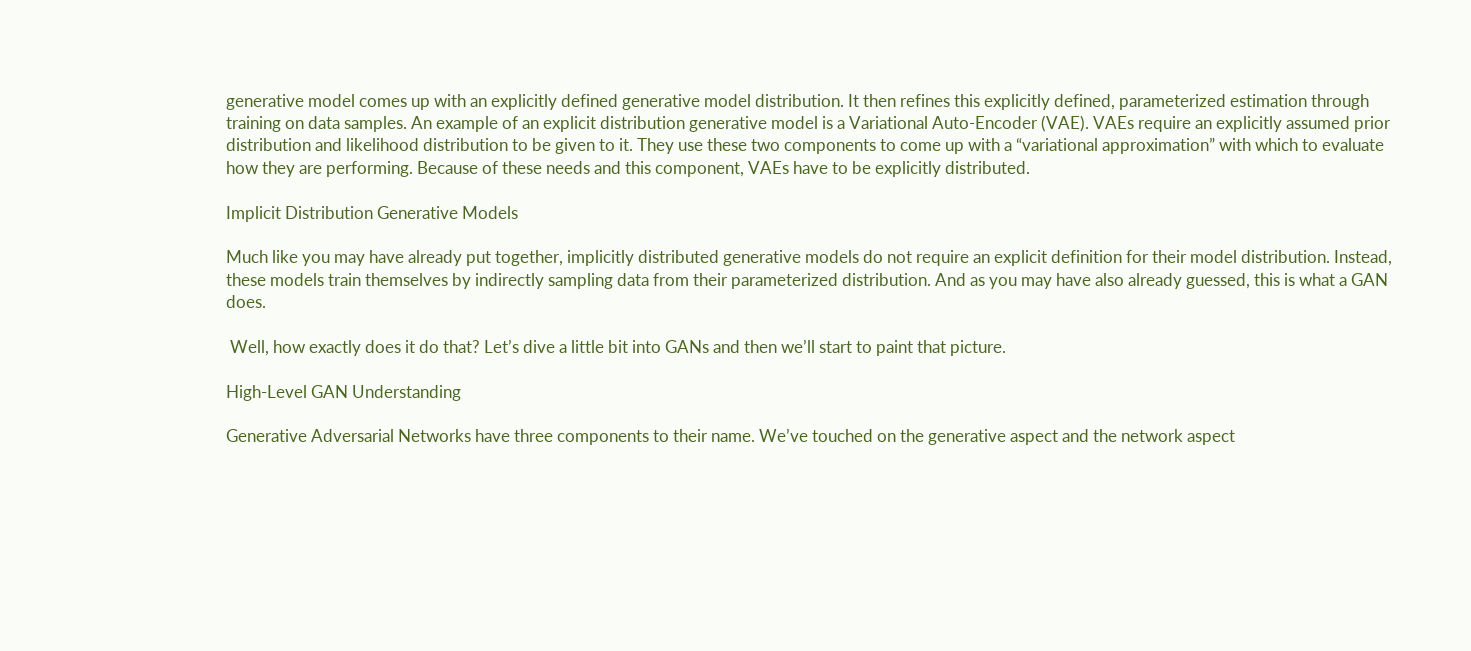generative model comes up with an explicitly defined generative model distribution. It then refines this explicitly defined, parameterized estimation through training on data samples. An example of an explicit distribution generative model is a Variational Auto-Encoder (VAE). VAEs require an explicitly assumed prior distribution and likelihood distribution to be given to it. They use these two components to come up with a “variational approximation” with which to evaluate how they are performing. Because of these needs and this component, VAEs have to be explicitly distributed.

Implicit Distribution Generative Models

Much like you may have already put together, implicitly distributed generative models do not require an explicit definition for their model distribution. Instead, these models train themselves by indirectly sampling data from their parameterized distribution. And as you may have also already guessed, this is what a GAN does.

 Well, how exactly does it do that? Let’s dive a little bit into GANs and then we’ll start to paint that picture.

High-Level GAN Understanding

Generative Adversarial Networks have three components to their name. We’ve touched on the generative aspect and the network aspect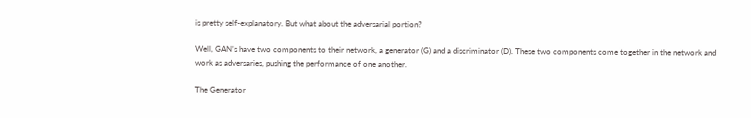is pretty self-explanatory. But what about the adversarial portion?

Well, GAN’s have two components to their network, a generator (G) and a discriminator (D). These two components come together in the network and work as adversaries, pushing the performance of one another.

The Generator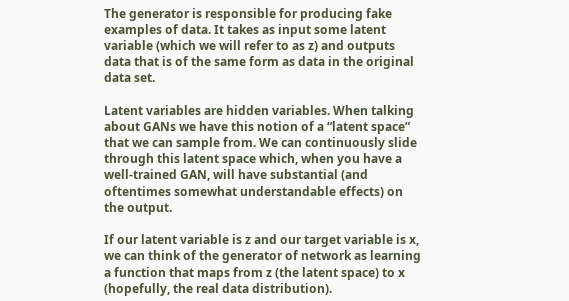The generator is responsible for producing fake examples of data. It takes as input some latent variable (which we will refer to as z) and outputs data that is of the same form as data in the original data set.

Latent variables are hidden variables. When talking about GANs we have this notion of a “latent space” that we can sample from. We can continuously slide through this latent space which, when you have a well-trained GAN, will have substantial (and oftentimes somewhat understandable effects) on the output.

If our latent variable is z and our target variable is x, we can think of the generator of network as learning a function that maps from z (the latent space) to x (hopefully, the real data distribution).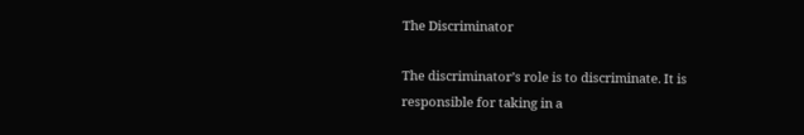The Discriminator

The discriminator’s role is to discriminate. It is responsible for taking in a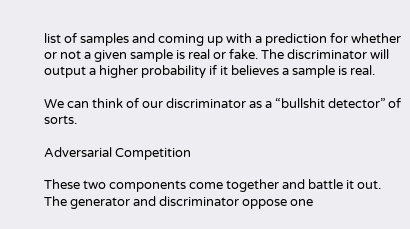list of samples and coming up with a prediction for whether or not a given sample is real or fake. The discriminator will output a higher probability if it believes a sample is real.

We can think of our discriminator as a “bullshit detector” of sorts.

Adversarial Competition

These two components come together and battle it out. The generator and discriminator oppose one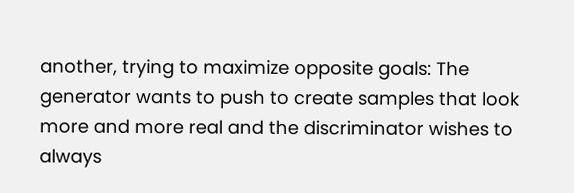another, trying to maximize opposite goals: The generator wants to push to create samples that look more and more real and the discriminator wishes to always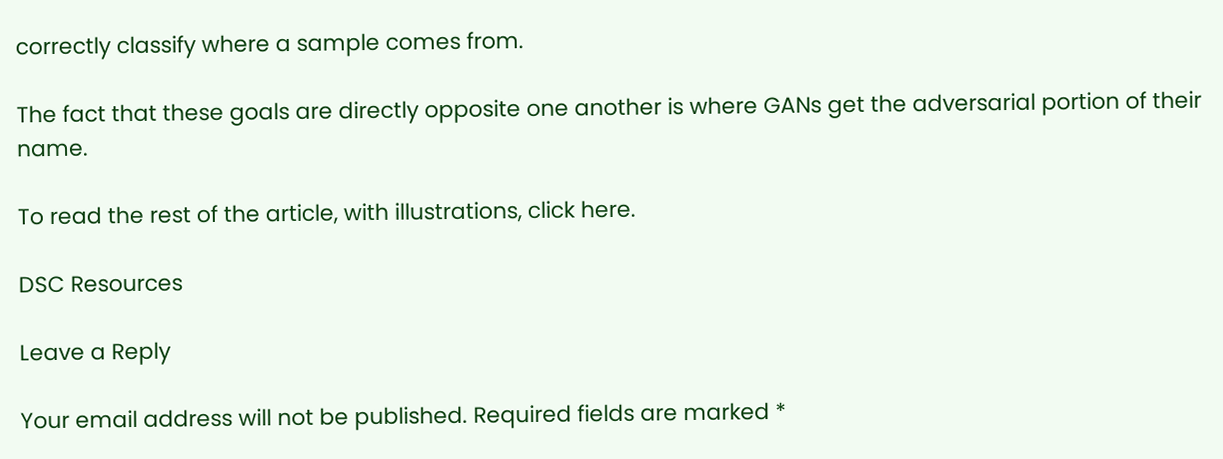correctly classify where a sample comes from.

The fact that these goals are directly opposite one another is where GANs get the adversarial portion of their name.

To read the rest of the article, with illustrations, click here.

DSC Resources

Leave a Reply

Your email address will not be published. Required fields are marked *